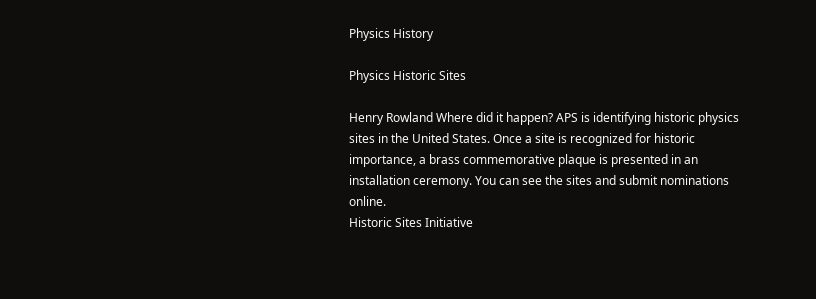Physics History

Physics Historic Sites

Henry Rowland Where did it happen? APS is identifying historic physics sites in the United States. Once a site is recognized for historic importance, a brass commemorative plaque is presented in an installation ceremony. You can see the sites and submit nominations online.
Historic Sites Initiative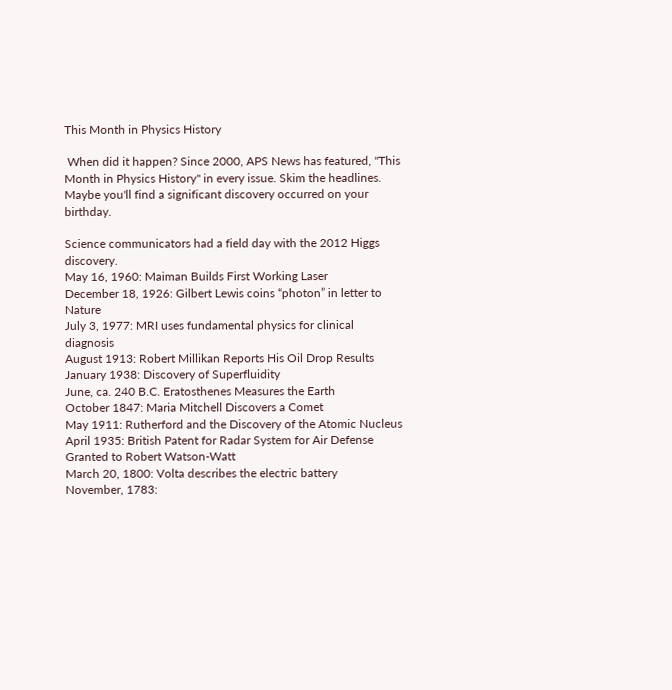This Month in Physics History

 When did it happen? Since 2000, APS News has featured, "This Month in Physics History" in every issue. Skim the headlines. Maybe you'll find a significant discovery occurred on your birthday.

Science communicators had a field day with the 2012 Higgs discovery.
May 16, 1960: Maiman Builds First Working Laser
December 18, 1926: Gilbert Lewis coins “photon” in letter to Nature
July 3, 1977: MRI uses fundamental physics for clinical diagnosis
August 1913: Robert Millikan Reports His Oil Drop Results
January 1938: Discovery of Superfluidity
June, ca. 240 B.C. Eratosthenes Measures the Earth
October 1847: Maria Mitchell Discovers a Comet
May 1911: Rutherford and the Discovery of the Atomic Nucleus
April 1935: British Patent for Radar System for Air Defense Granted to Robert Watson-Watt
March 20, 1800: Volta describes the electric battery
November, 1783: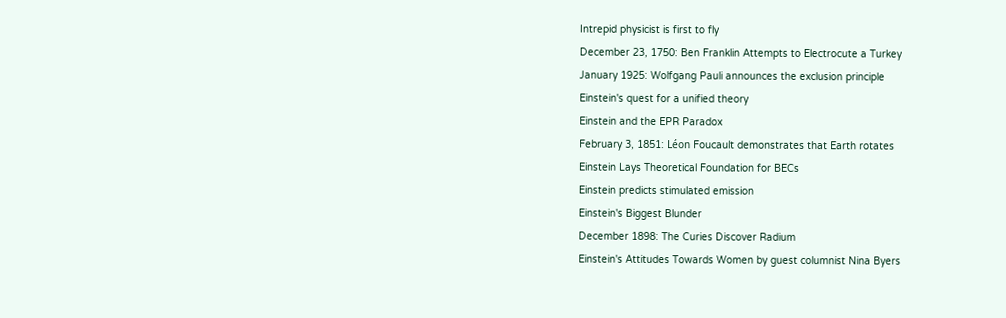Intrepid physicist is first to fly
December 23, 1750: Ben Franklin Attempts to Electrocute a Turkey
January 1925: Wolfgang Pauli announces the exclusion principle
Einstein's quest for a unified theory
Einstein and the EPR Paradox
February 3, 1851: Léon Foucault demonstrates that Earth rotates
Einstein Lays Theoretical Foundation for BECs
Einstein predicts stimulated emission
Einstein's Biggest Blunder
December 1898: The Curies Discover Radium
Einstein's Attitudes Towards Women by guest columnist Nina Byers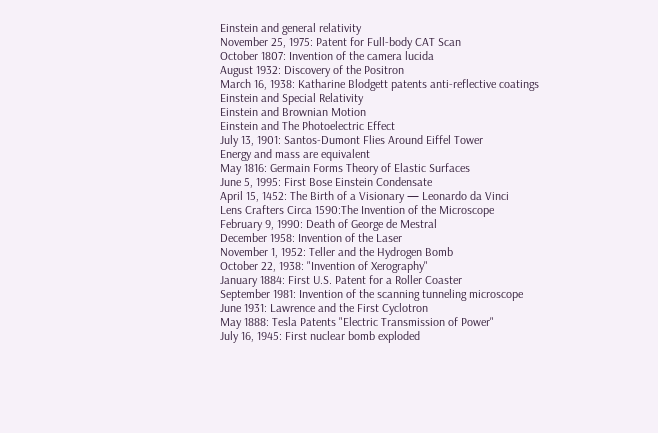Einstein and general relativity
November 25, 1975: Patent for Full-body CAT Scan
October 1807: Invention of the camera lucida
August 1932: Discovery of the Positron
March 16, 1938: Katharine Blodgett patents anti-reflective coatings
Einstein and Special Relativity
Einstein and Brownian Motion
Einstein and The Photoelectric Effect
July 13, 1901: Santos-Dumont Flies Around Eiffel Tower
Energy and mass are equivalent
May 1816: Germain Forms Theory of Elastic Surfaces
June 5, 1995: First Bose Einstein Condensate
April 15, 1452: The Birth of a Visionary — Leonardo da Vinci
Lens Crafters Circa 1590:The Invention of the Microscope
February 9, 1990: Death of George de Mestral
December 1958: Invention of the Laser
November 1, 1952: Teller and the Hydrogen Bomb
October 22, 1938: "Invention of Xerography"
January 1884: First U.S. Patent for a Roller Coaster
September 1981: Invention of the scanning tunneling microscope
June 1931: Lawrence and the First Cyclotron
May 1888: Tesla Patents "Electric Transmission of Power"
July 16, 1945: First nuclear bomb exploded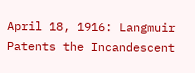April 18, 1916: Langmuir Patents the Incandescent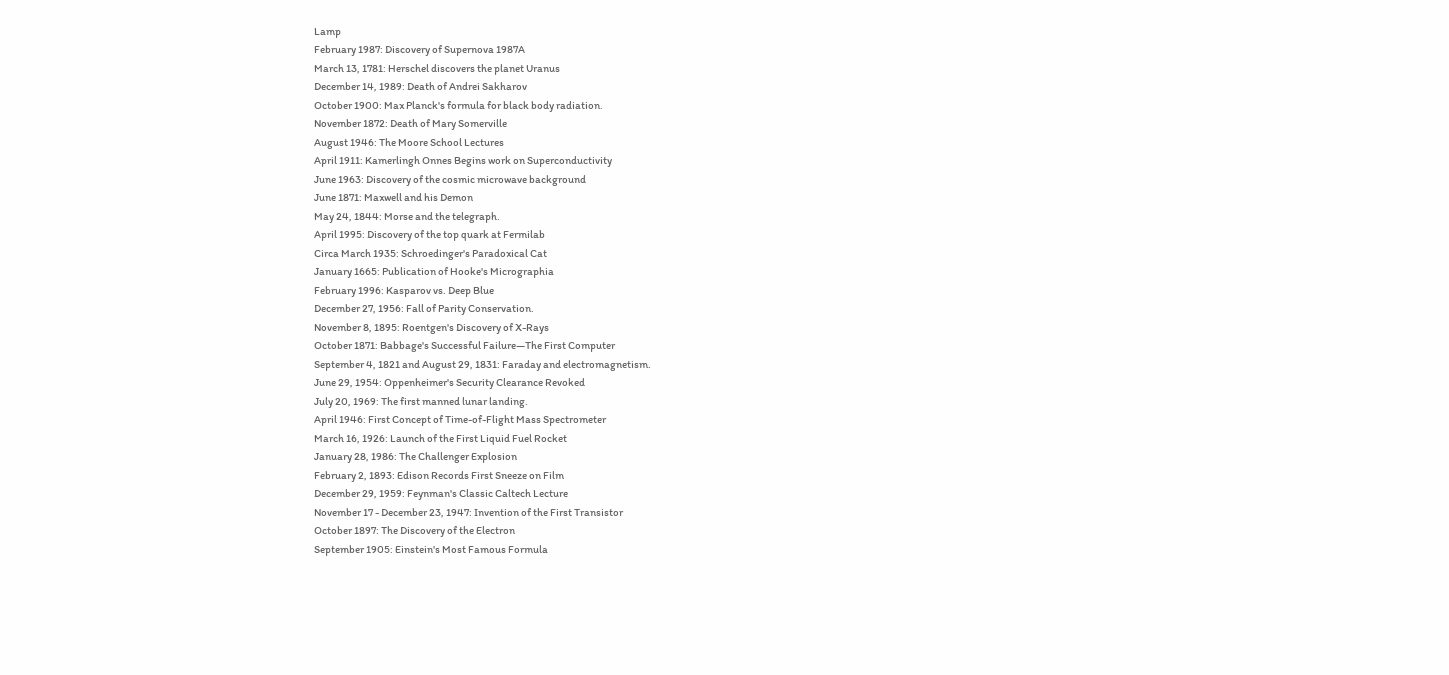Lamp
February 1987: Discovery of Supernova 1987A
March 13, 1781: Herschel discovers the planet Uranus
December 14, 1989: Death of Andrei Sakharov
October 1900: Max Planck's formula for black body radiation.
November 1872: Death of Mary Somerville
August 1946: The Moore School Lectures
April 1911: Kamerlingh Onnes Begins work on Superconductivity
June 1963: Discovery of the cosmic microwave background
June 1871: Maxwell and his Demon
May 24, 1844: Morse and the telegraph.
April 1995: Discovery of the top quark at Fermilab
Circa March 1935: Schroedinger's Paradoxical Cat
January 1665: Publication of Hooke's Micrographia
February 1996: Kasparov vs. Deep Blue
December 27, 1956: Fall of Parity Conservation.
November 8, 1895: Roentgen's Discovery of X-Rays
October 1871: Babbage's Successful Failure—The First Computer
September 4, 1821 and August 29, 1831: Faraday and electromagnetism.
June 29, 1954: Oppenheimer's Security Clearance Revoked
July 20, 1969: The first manned lunar landing.
April 1946: First Concept of Time-of-Flight Mass Spectrometer
March 16, 1926: Launch of the First Liquid Fuel Rocket
January 28, 1986: The Challenger Explosion
February 2, 1893: Edison Records First Sneeze on Film
December 29, 1959: Feynman's Classic Caltech Lecture
November 17 - December 23, 1947: Invention of the First Transistor
October 1897: The Discovery of the Electron
September 1905: Einstein's Most Famous Formula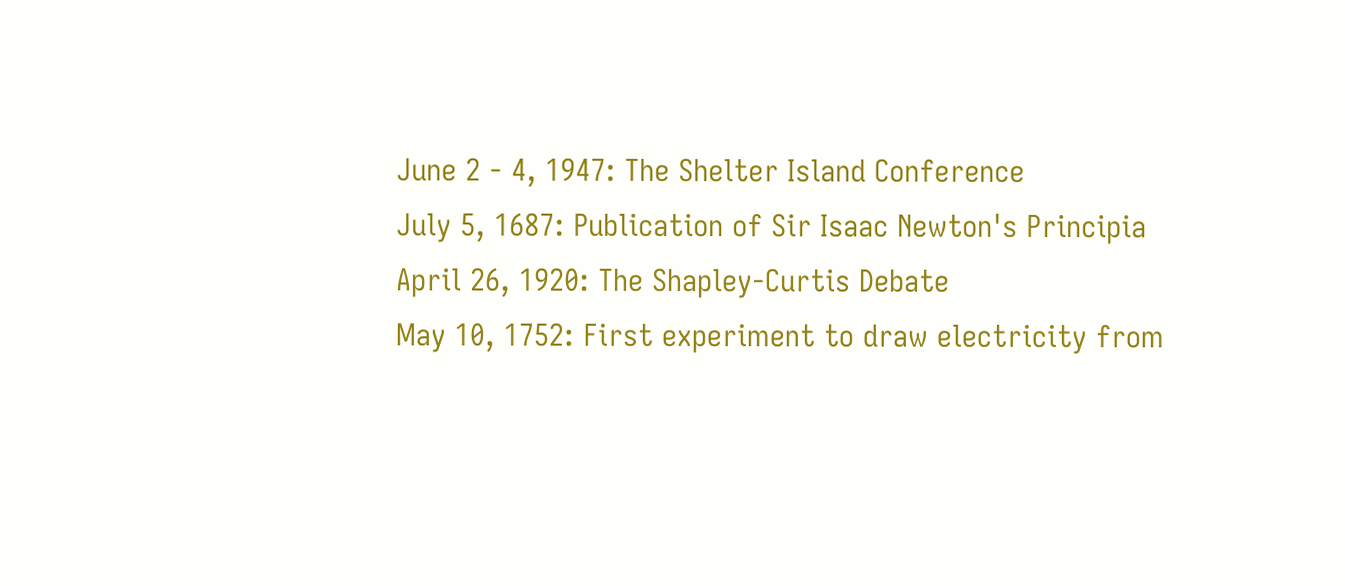June 2 - 4, 1947: The Shelter Island Conference
July 5, 1687: Publication of Sir Isaac Newton's Principia
April 26, 1920: The Shapley-Curtis Debate
May 10, 1752: First experiment to draw electricity from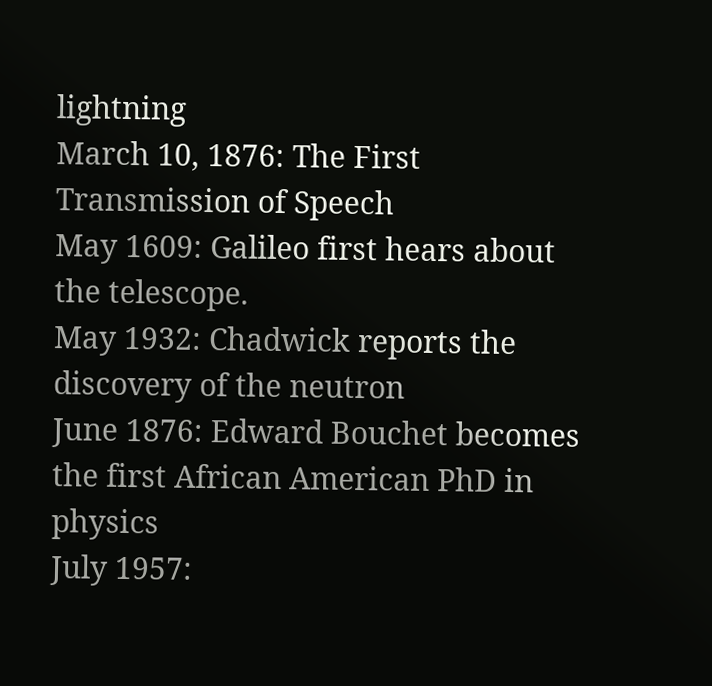lightning
March 10, 1876: The First Transmission of Speech
May 1609: Galileo first hears about the telescope.
May 1932: Chadwick reports the discovery of the neutron
June 1876: Edward Bouchet becomes the first African American PhD in physics
July 1957: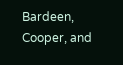Bardeen, Cooper, and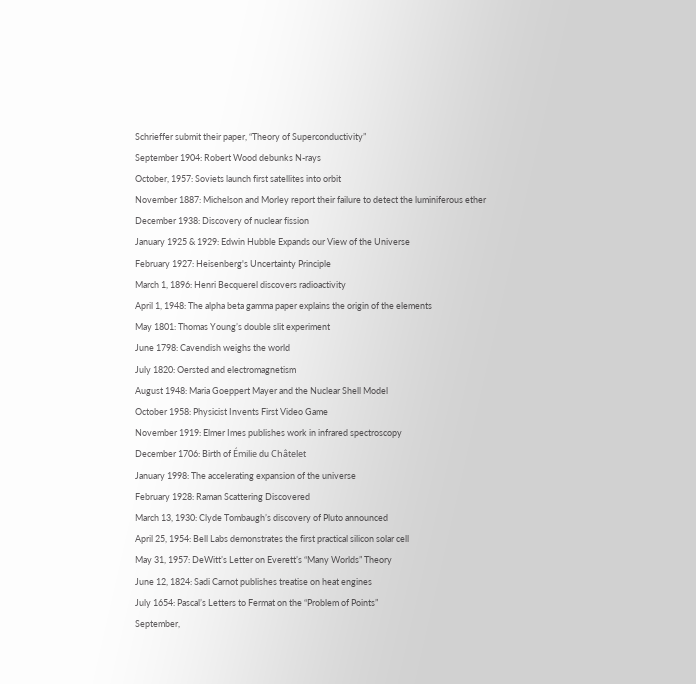Schrieffer submit their paper, “Theory of Superconductivity”
September 1904: Robert Wood debunks N-rays
October, 1957: Soviets launch first satellites into orbit
November 1887: Michelson and Morley report their failure to detect the luminiferous ether
December 1938: Discovery of nuclear fission
January 1925 & 1929: Edwin Hubble Expands our View of the Universe
February 1927: Heisenberg's Uncertainty Principle
March 1, 1896: Henri Becquerel discovers radioactivity
April 1, 1948: The alpha beta gamma paper explains the origin of the elements
May 1801: Thomas Young’s double slit experiment
June 1798: Cavendish weighs the world
July 1820: Oersted and electromagnetism
August 1948: Maria Goeppert Mayer and the Nuclear Shell Model
October 1958: Physicist Invents First Video Game
November 1919: Elmer Imes publishes work in infrared spectroscopy
December 1706: Birth of Émilie du Châtelet
January 1998: The accelerating expansion of the universe
February 1928: Raman Scattering Discovered
March 13, 1930: Clyde Tombaugh’s discovery of Pluto announced
April 25, 1954: Bell Labs demonstrates the first practical silicon solar cell
May 31, 1957: DeWitt’s Letter on Everett’s “Many Worlds” Theory
June 12, 1824: Sadi Carnot publishes treatise on heat engines
July 1654: Pascal’s Letters to Fermat on the “Problem of Points”
September,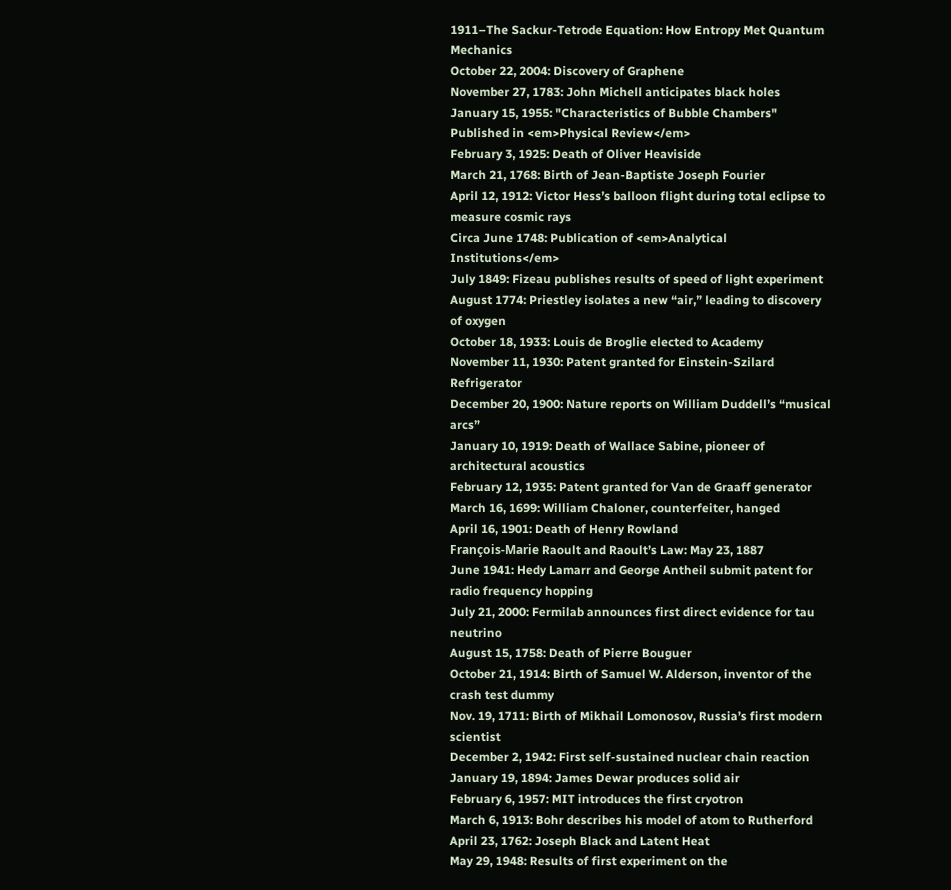1911–The Sackur-Tetrode Equation: How Entropy Met Quantum Mechanics
October 22, 2004: Discovery of Graphene
November 27, 1783: John Michell anticipates black holes
January 15, 1955: "Characteristics of Bubble Chambers" Published in <em>Physical Review</em>
February 3, 1925: Death of Oliver Heaviside
March 21, 1768: Birth of Jean-Baptiste Joseph Fourier
April 12, 1912: Victor Hess’s balloon flight during total eclipse to measure cosmic rays
Circa June 1748: Publication of <em>Analytical Institutions</em>
July 1849: Fizeau publishes results of speed of light experiment
August 1774: Priestley isolates a new “air,” leading to discovery of oxygen
October 18, 1933: Louis de Broglie elected to Academy
November 11, 1930: Patent granted for Einstein-Szilard Refrigerator
December 20, 1900: Nature reports on William Duddell’s “musical arcs”
January 10, 1919: Death of Wallace Sabine, pioneer of architectural acoustics
February 12, 1935: Patent granted for Van de Graaff generator
March 16, 1699: William Chaloner, counterfeiter, hanged
April 16, 1901: Death of Henry Rowland
François-Marie Raoult and Raoult’s Law: May 23, 1887
June 1941: Hedy Lamarr and George Antheil submit patent for radio frequency hopping
July 21, 2000: Fermilab announces first direct evidence for tau neutrino
August 15, 1758: Death of Pierre Bouguer
October 21, 1914: Birth of Samuel W. Alderson, inventor of the crash test dummy
Nov. 19, 1711: Birth of Mikhail Lomonosov, Russia’s first modern scientist
December 2, 1942: First self-sustained nuclear chain reaction
January 19, 1894: James Dewar produces solid air
February 6, 1957: MIT introduces the first cryotron
March 6, 1913: Bohr describes his model of atom to Rutherford
April 23, 1762: Joseph Black and Latent Heat
May 29, 1948: Results of first experiment on the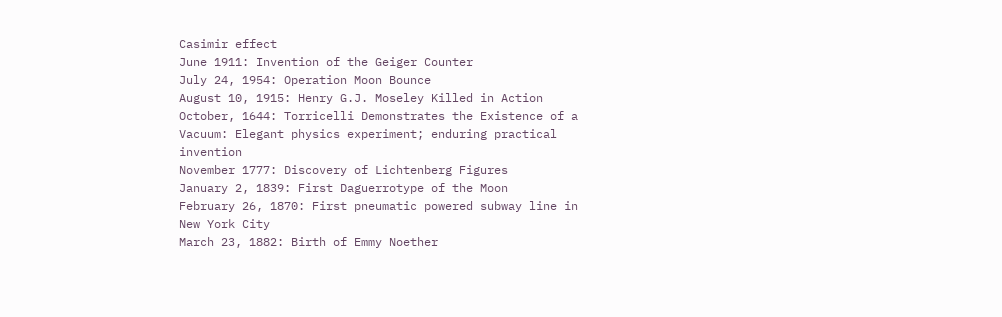Casimir effect
June 1911: Invention of the Geiger Counter
July 24, 1954: Operation Moon Bounce
August 10, 1915: Henry G.J. Moseley Killed in Action
October, 1644: Torricelli Demonstrates the Existence of a Vacuum: Elegant physics experiment; enduring practical invention
November 1777: Discovery of Lichtenberg Figures
January 2, 1839: First Daguerrotype of the Moon
February 26, 1870: First pneumatic powered subway line in New York City
March 23, 1882: Birth of Emmy Noether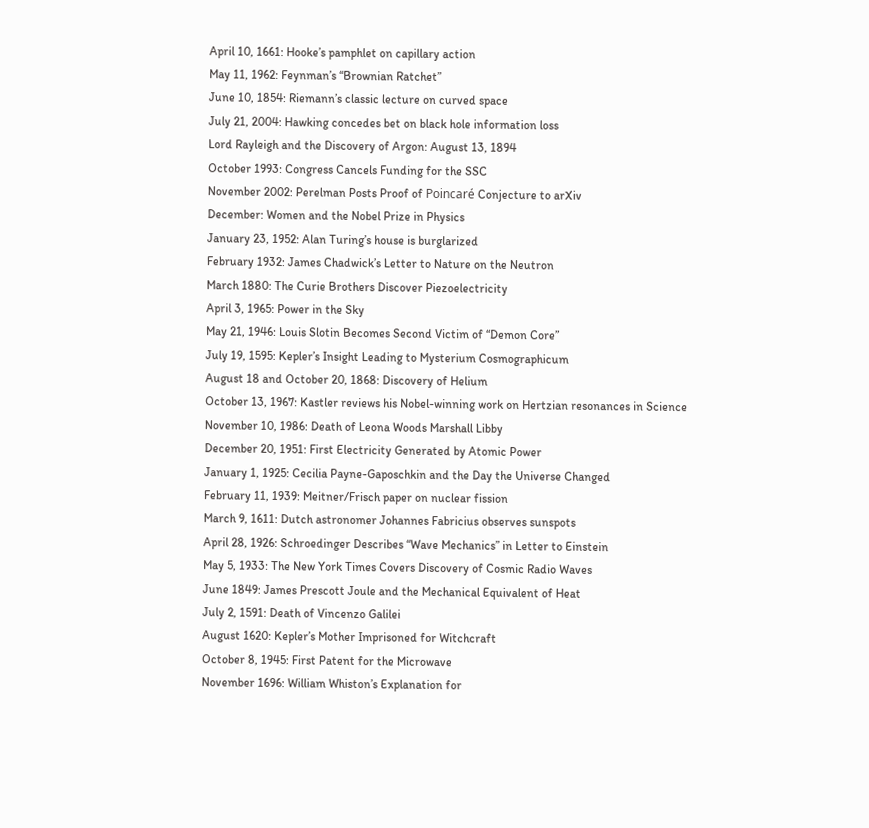April 10, 1661: Hooke’s pamphlet on capillary action
May 11, 1962: Feynman’s “Brownian Ratchet”
June 10, 1854: Riemann’s classic lecture on curved space
July 21, 2004: Hawking concedes bet on black hole information loss
Lord Rayleigh and the Discovery of Argon: August 13, 1894
October 1993: Congress Cancels Funding for the SSC
November 2002: Perelman Posts Proof of Poincaré Conjecture to arXiv
December: Women and the Nobel Prize in Physics
January 23, 1952: Alan Turing’s house is burglarized
February 1932: James Chadwick’s Letter to Nature on the Neutron
March 1880: The Curie Brothers Discover Piezoelectricity
April 3, 1965: Power in the Sky
May 21, 1946: Louis Slotin Becomes Second Victim of “Demon Core”
July 19, 1595: Kepler’s Insight Leading to Mysterium Cosmographicum
August 18 and October 20, 1868: Discovery of Helium
October 13, 1967: Kastler reviews his Nobel-winning work on Hertzian resonances in Science
November 10, 1986: Death of Leona Woods Marshall Libby
December 20, 1951: First Electricity Generated by Atomic Power
January 1, 1925: Cecilia Payne-Gaposchkin and the Day the Universe Changed
February 11, 1939: Meitner/Frisch paper on nuclear fission
March 9, 1611: Dutch astronomer Johannes Fabricius observes sunspots
April 28, 1926: Schroedinger Describes “Wave Mechanics” in Letter to Einstein
May 5, 1933: The New York Times Covers Discovery of Cosmic Radio Waves
June 1849: James Prescott Joule and the Mechanical Equivalent of Heat
July 2, 1591: Death of Vincenzo Galilei
August 1620: Kepler’s Mother Imprisoned for Witchcraft
October 8, 1945: First Patent for the Microwave
November 1696: William Whiston’s Explanation for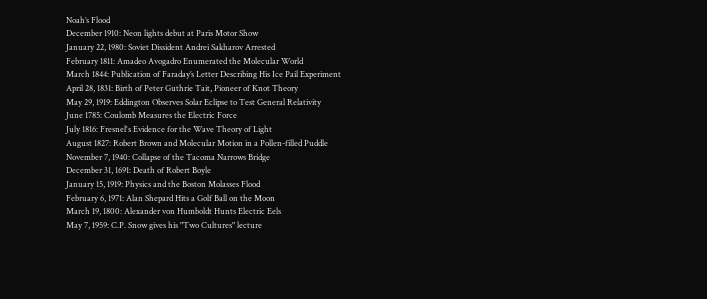Noah’s Flood
December 1910: Neon lights debut at Paris Motor Show
January 22, 1980: Soviet Dissident Andrei Sakharov Arrested
February 1811: Amadeo Avogadro Enumerated the Molecular World
March 1844: Publication of Faraday’s Letter Describing His Ice Pail Experiment
April 28, 1831: Birth of Peter Guthrie Tait, Pioneer of Knot Theory
May 29, 1919: Eddington Observes Solar Eclipse to Test General Relativity
June 1785: Coulomb Measures the Electric Force
July 1816: Fresnel's Evidence for the Wave Theory of Light
August 1827: Robert Brown and Molecular Motion in a Pollen-filled Puddle
November 7, 1940: Collapse of the Tacoma Narrows Bridge
December 31, 1691: Death of Robert Boyle
January 15, 1919: Physics and the Boston Molasses Flood
February 6, 1971: Alan Shepard Hits a Golf Ball on the Moon
March 19, 1800: Alexander von Humboldt Hunts Electric Eels
May 7, 1959: C.P. Snow gives his "Two Cultures" lecture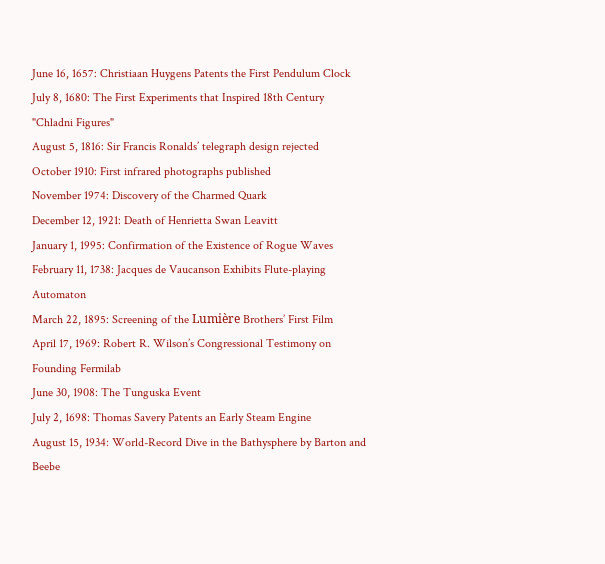June 16, 1657: Christiaan Huygens Patents the First Pendulum Clock
July 8, 1680: The First Experiments that Inspired 18th Century "Chladni Figures"
August 5, 1816: Sir Francis Ronalds’ telegraph design rejected
October 1910: First infrared photographs published
November 1974: Discovery of the Charmed Quark
December 12, 1921: Death of Henrietta Swan Leavitt
January 1, 1995: Confirmation of the Existence of Rogue Waves
February 11, 1738: Jacques de Vaucanson Exhibits Flute-playing Automaton
March 22, 1895: Screening of the Lumière Brothers’ First Film
April 17, 1969: Robert R. Wilson’s Congressional Testimony on Founding Fermilab
June 30, 1908: The Tunguska Event
July 2, 1698: Thomas Savery Patents an Early Steam Engine
August 15, 1934: World-Record Dive in the Bathysphere by Barton and Beebe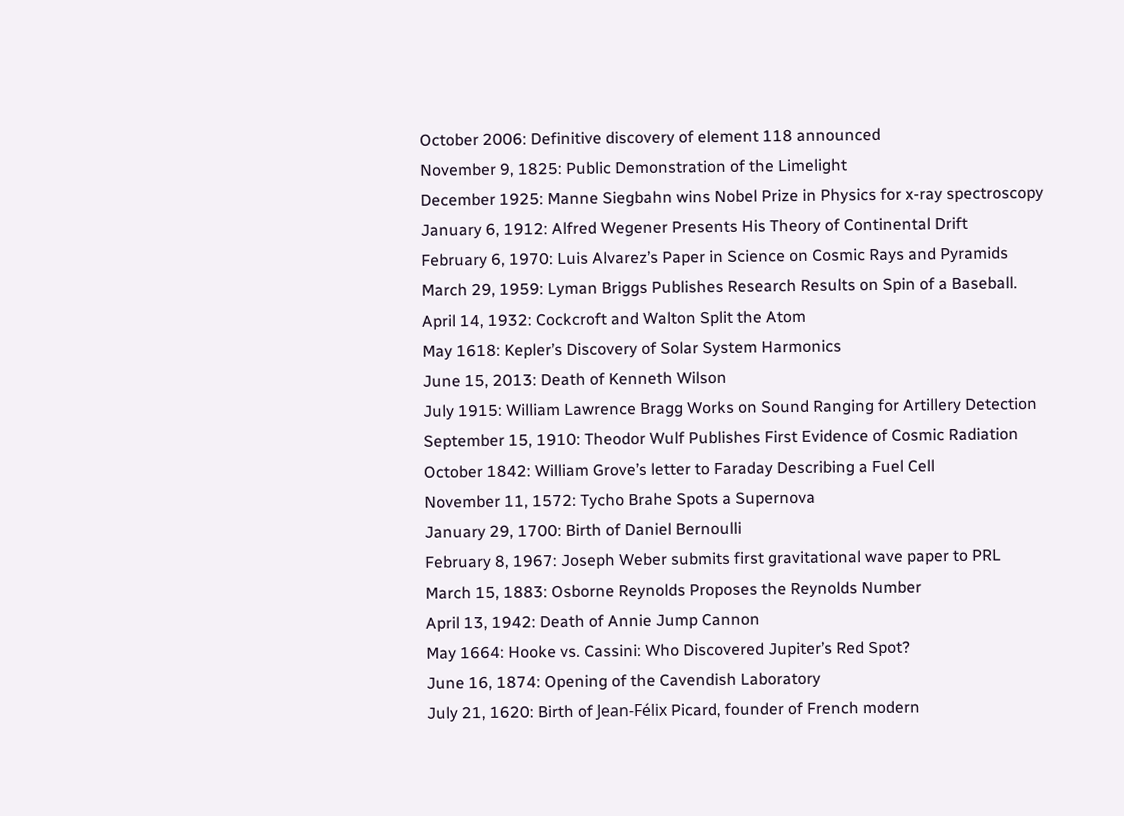October 2006: Definitive discovery of element 118 announced
November 9, 1825: Public Demonstration of the Limelight
December 1925: Manne Siegbahn wins Nobel Prize in Physics for x-ray spectroscopy
January 6, 1912: Alfred Wegener Presents His Theory of Continental Drift
February 6, 1970: Luis Alvarez’s Paper in Science on Cosmic Rays and Pyramids
March 29, 1959: Lyman Briggs Publishes Research Results on Spin of a Baseball.
April 14, 1932: Cockcroft and Walton Split the Atom
May 1618: Kepler’s Discovery of Solar System Harmonics
June 15, 2013: Death of Kenneth Wilson
July 1915: William Lawrence Bragg Works on Sound Ranging for Artillery Detection
September 15, 1910: Theodor Wulf Publishes First Evidence of Cosmic Radiation
October 1842: William Grove’s letter to Faraday Describing a Fuel Cell
November 11, 1572: Tycho Brahe Spots a Supernova
January 29, 1700: Birth of Daniel Bernoulli
February 8, 1967: Joseph Weber submits first gravitational wave paper to PRL
March 15, 1883: Osborne Reynolds Proposes the Reynolds Number
April 13, 1942: Death of Annie Jump Cannon
May 1664: Hooke vs. Cassini: Who Discovered Jupiter’s Red Spot?
June 16, 1874: Opening of the Cavendish Laboratory
July 21, 1620: Birth of Jean-Félix Picard, founder of French modern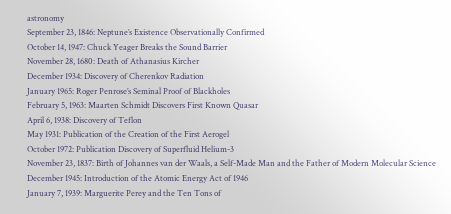astronomy
September 23, 1846: Neptune’s Existence Observationally Confirmed
October 14, 1947: Chuck Yeager Breaks the Sound Barrier
November 28, 1680: Death of Athanasius Kircher
December 1934: Discovery of Cherenkov Radiation
January 1965: Roger Penrose’s Seminal Proof of Blackholes
February 5, 1963: Maarten Schmidt Discovers First Known Quasar
April 6, 1938: Discovery of Teflon
May 1931: Publication of the Creation of the First Aerogel
October 1972: Publication Discovery of Superfluid Helium-3
November 23, 1837: Birth of Johannes van der Waals, a Self-Made Man and the Father of Modern Molecular Science
December 1945: Introduction of the Atomic Energy Act of 1946
January 7, 1939: Marguerite Perey and the Ten Tons of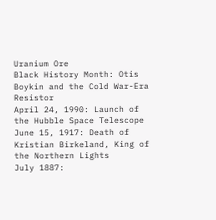Uranium Ore
Black History Month: Otis Boykin and the Cold War-Era Resistor
April 24, 1990: Launch of the Hubble Space Telescope
June 15, 1917: Death of Kristian Birkeland, King of the Northern Lights
July 1887: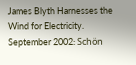James Blyth Harnesses the Wind for Electricity.
September 2002: Schön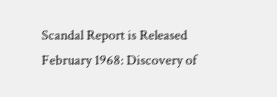Scandal Report is Released
February 1968: Discovery of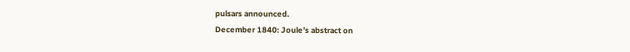pulsars announced.
December 1840: Joule’s abstract on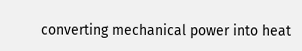converting mechanical power into heat